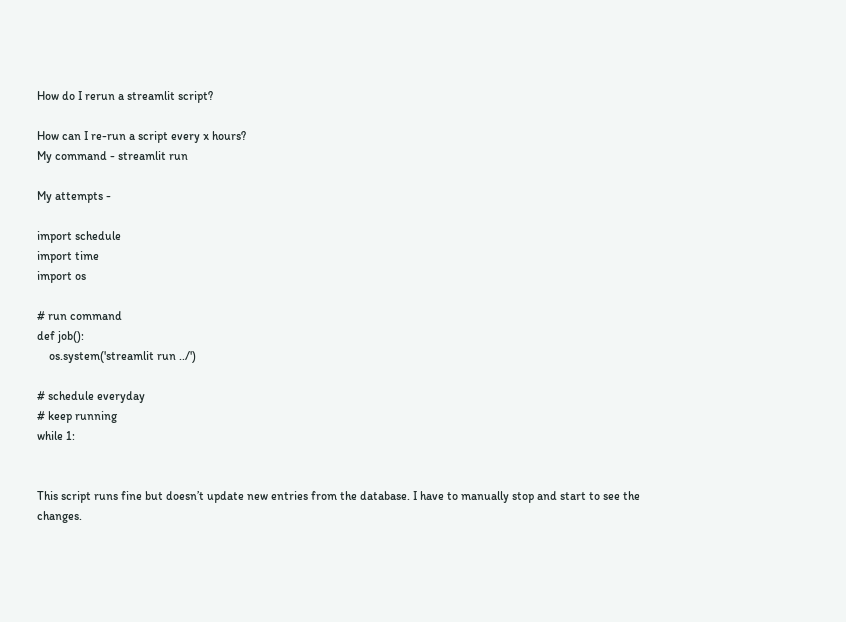How do I rerun a streamlit script?

How can I re-run a script every x hours?
My command - streamlit run

My attempts -

import schedule
import time
import os

# run command
def job():
    os.system('streamlit run ../')

# schedule everyday
# keep running
while 1:


This script runs fine but doesn’t update new entries from the database. I have to manually stop and start to see the changes.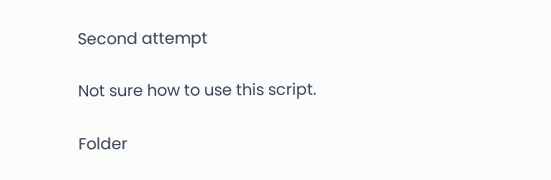Second attempt

Not sure how to use this script.

Folder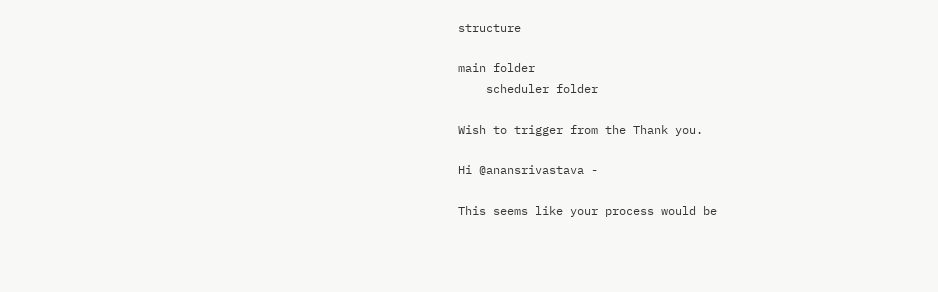structure

main folder
    scheduler folder

Wish to trigger from the Thank you.

Hi @anansrivastava -

This seems like your process would be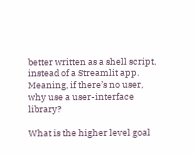better written as a shell script, instead of a Streamlit app. Meaning, if there’s no user, why use a user-interface library?

What is the higher level goal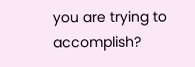you are trying to accomplish?